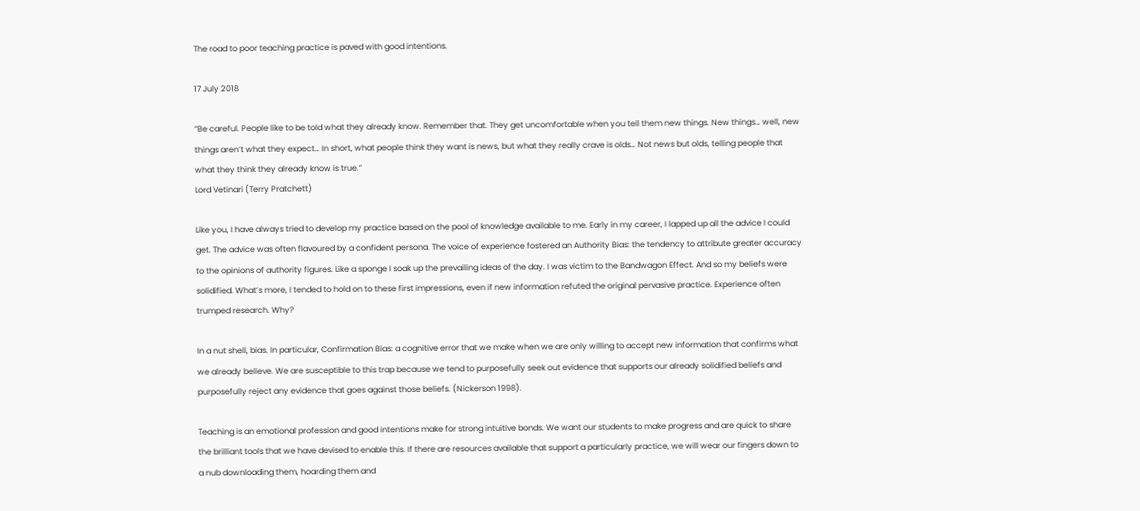The road to poor teaching practice is paved with good intentions.

17 July 2018

“Be careful. People like to be told what they already know. Remember that. They get uncomfortable when you tell them new things. New things… well, new things aren’t what they expect… In short, what people think they want is news, but what they really crave is olds… Not news but olds, telling people that what they think they already know is true.”
Lord Vetinari (Terry Pratchett)

Like you, I have always tried to develop my practice based on the pool of knowledge available to me. Early in my career, I lapped up all the advice I could get. The advice was often flavoured by a confident persona. The voice of experience fostered an Authority Bias: the tendency to attribute greater accuracy to the opinions of authority figures. Like a sponge I soak up the prevailing ideas of the day. I was victim to the Bandwagon Effect. And so my beliefs were solidified. What’s more, I tended to hold on to these first impressions, even if new information refuted the original pervasive practice. Experience often trumped research. Why?

In a nut shell, bias. In particular, Confirmation Bias: a cognitive error that we make when we are only willing to accept new information that confirms what we already believe. We are susceptible to this trap because we tend to purposefully seek out evidence that supports our already solidified beliefs and purposefully reject any evidence that goes against those beliefs. (Nickerson 1998).

Teaching is an emotional profession and good intentions make for strong intuitive bonds. We want our students to make progress and are quick to share the brilliant tools that we have devised to enable this. If there are resources available that support a particularly practice, we will wear our fingers down to a nub downloading them, hoarding them and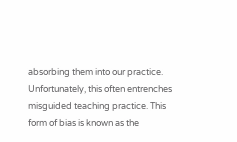absorbing them into our practice. Unfortunately, this often entrenches misguided teaching practice. This form of bias is known as the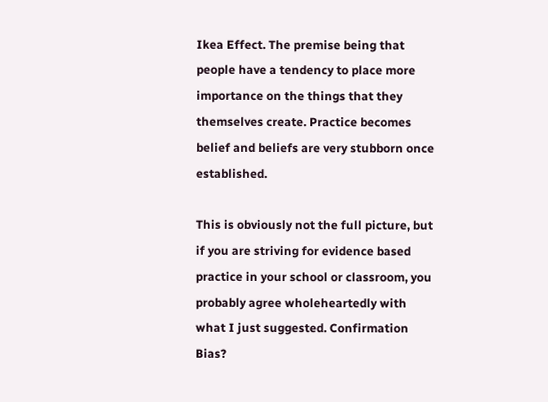Ikea Effect. The premise being that people have a tendency to place more importance on the things that they themselves create. Practice becomes belief and beliefs are very stubborn once established.

This is obviously not the full picture, but if you are striving for evidence based practice in your school or classroom, you probably agree wholeheartedly with what I just suggested. Confirmation Bias?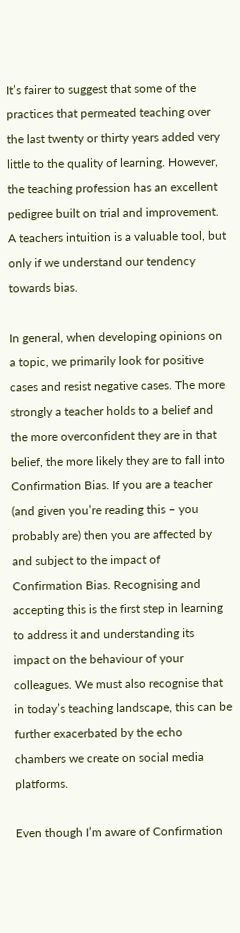It’s fairer to suggest that some of the practices that permeated teaching over the last twenty or thirty years added very little to the quality of learning. However, the teaching profession has an excellent pedigree built on trial and improvement. A teachers intuition is a valuable tool, but only if we understand our tendency towards bias.

In general, when developing opinions on a topic, we primarily look for positive cases and resist negative cases. The more strongly a teacher holds to a belief and the more overconfident they are in that belief, the more likely they are to fall into Confirmation Bias. If you are a teacher (and given you’re reading this – you probably are) then you are affected by and subject to the impact of Confirmation Bias. Recognising and accepting this is the first step in learning to address it and understanding its impact on the behaviour of your colleagues. We must also recognise that in today’s teaching landscape, this can be further exacerbated by the echo chambers we create on social media platforms.

Even though I’m aware of Confirmation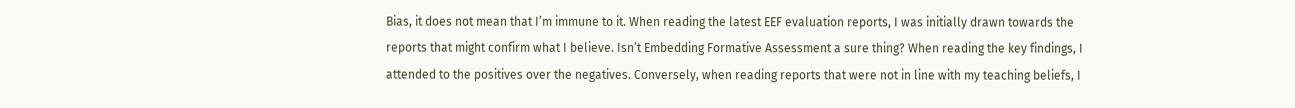Bias, it does not mean that I’m immune to it. When reading the latest EEF evaluation reports, I was initially drawn towards the reports that might confirm what I believe. Isn’t Embedding Formative Assessment a sure thing? When reading the key findings, I attended to the positives over the negatives. Conversely, when reading reports that were not in line with my teaching beliefs, I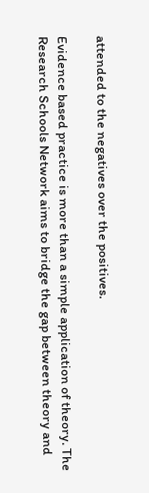attended to the negatives over the positives.

Evidence based practice is more than a simple application of theory. The Research Schools Network aims to bridge the gap between theory and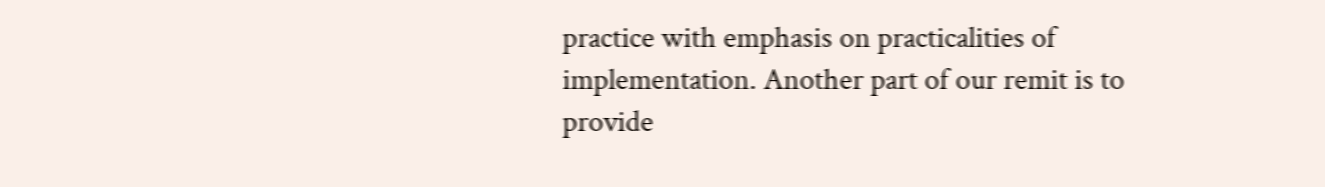practice with emphasis on practicalities of implementation. Another part of our remit is to provide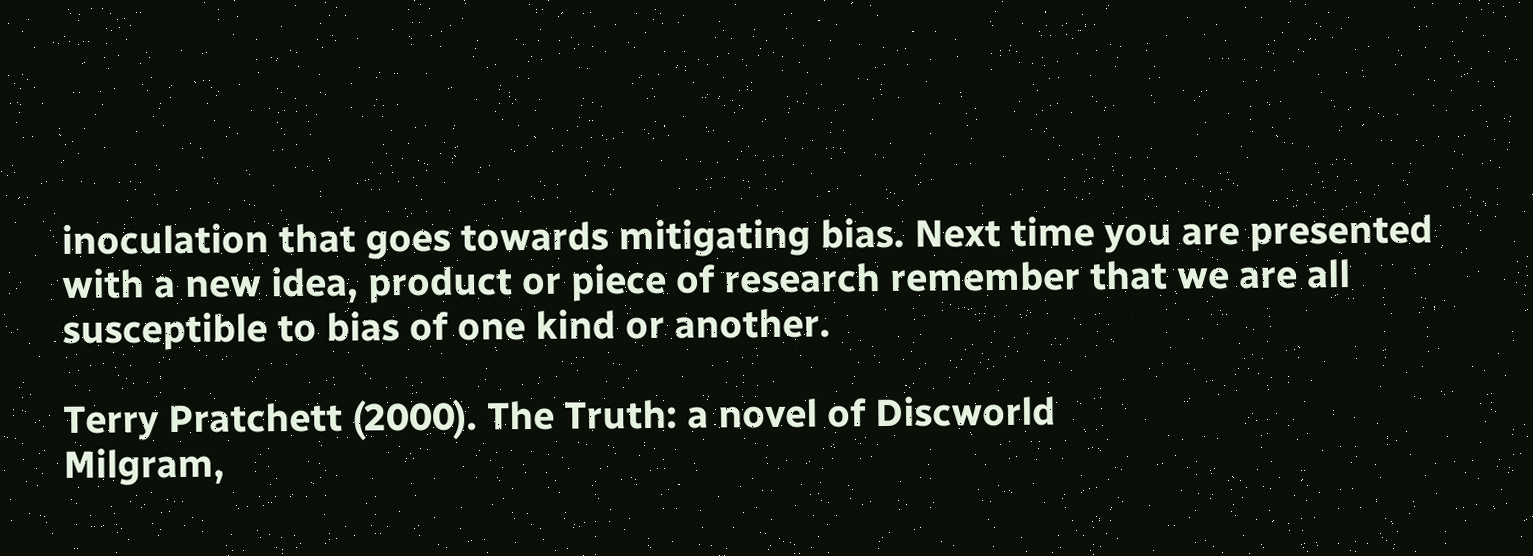inoculation that goes towards mitigating bias. Next time you are presented with a new idea, product or piece of research remember that we are all susceptible to bias of one kind or another.

Terry Pratchett (2000). The Truth: a novel of Discworld
Milgram,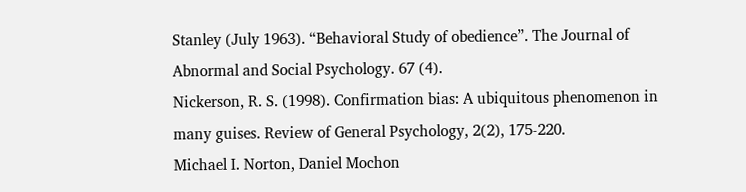Stanley (July 1963). “Behavioral Study of obedience”. The Journal of Abnormal and Social Psychology. 67 (4).
Nickerson, R. S. (1998). Confirmation bias: A ubiquitous phenomenon in many guises. Review of General Psychology, 2(2), 175-220.
Michael I. Norton, Daniel Mochon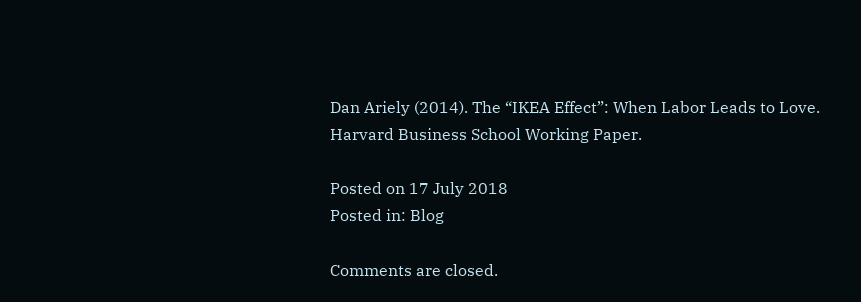Dan Ariely (2014). The “IKEA Effect”: When Labor Leads to Love. Harvard Business School Working Paper.

Posted on 17 July 2018
Posted in: Blog

Comments are closed.